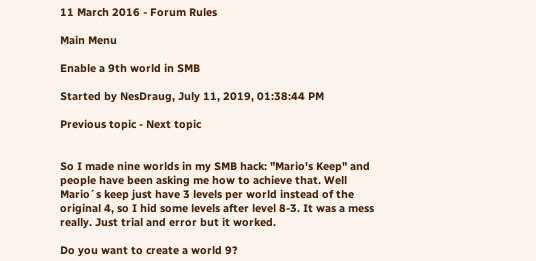11 March 2016 - Forum Rules

Main Menu

Enable a 9th world in SMB

Started by NesDraug, July 11, 2019, 01:38:44 PM

Previous topic - Next topic


So I made nine worlds in my SMB hack: "Mario's Keep" and people have been asking me how to achieve that. Well Mario´s keep just have 3 levels per world instead of the original 4, so I hid some levels after level 8-3. It was a mess really. Just trial and error but it worked.

Do you want to create a world 9?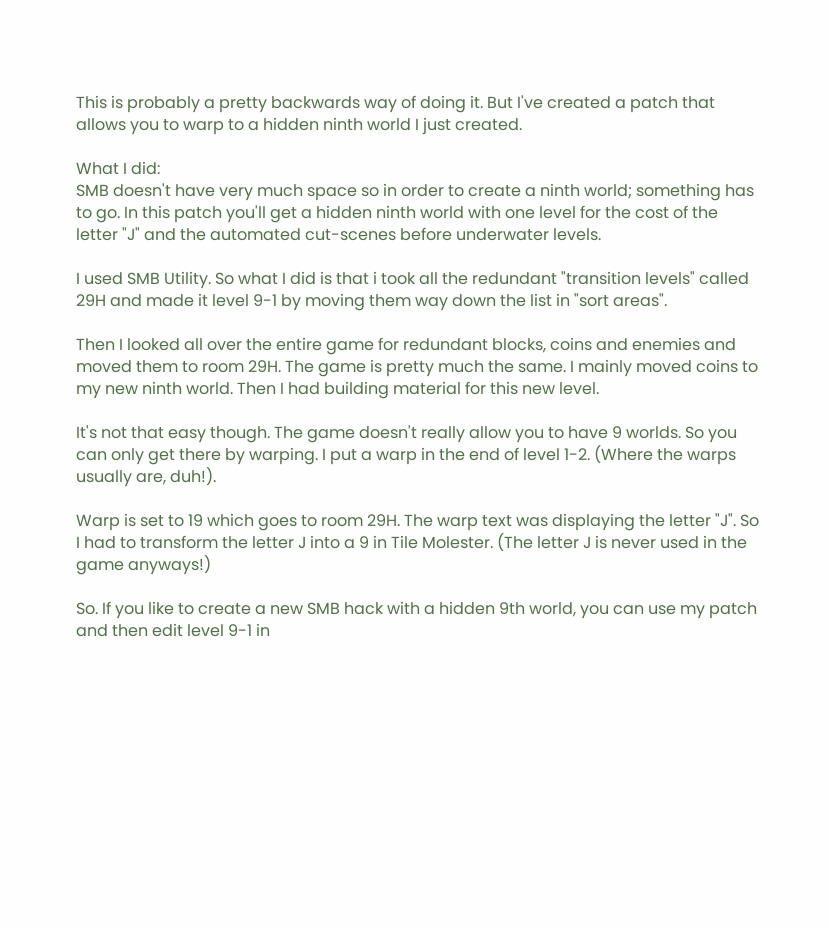This is probably a pretty backwards way of doing it. But I've created a patch that allows you to warp to a hidden ninth world I just created.

What I did:
SMB doesn't have very much space so in order to create a ninth world; something has to go. In this patch you'll get a hidden ninth world with one level for the cost of the letter "J" and the automated cut-scenes before underwater levels.

I used SMB Utility. So what I did is that i took all the redundant "transition levels" called 29H and made it level 9-1 by moving them way down the list in "sort areas".

Then I looked all over the entire game for redundant blocks, coins and enemies and moved them to room 29H. The game is pretty much the same. I mainly moved coins to my new ninth world. Then I had building material for this new level.

It's not that easy though. The game doesn't really allow you to have 9 worlds. So you can only get there by warping. I put a warp in the end of level 1-2. (Where the warps usually are, duh!).

Warp is set to 19 which goes to room 29H. The warp text was displaying the letter "J". So I had to transform the letter J into a 9 in Tile Molester. (The letter J is never used in the game anyways!)

So. If you like to create a new SMB hack with a hidden 9th world, you can use my patch and then edit level 9-1 in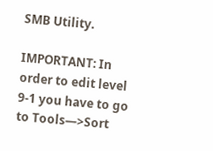SMB Utility.

IMPORTANT: In order to edit level 9-1 you have to go to Tools—>Sort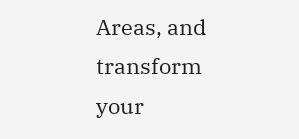Areas, and transform your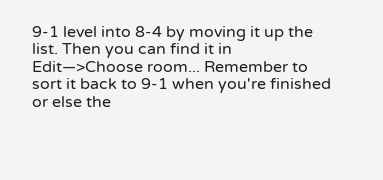9-1 level into 8-4 by moving it up the list. Then you can find it in Edit—>Choose room... Remember to sort it back to 9-1 when you're finished or else the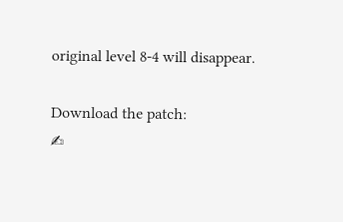original level 8-4 will disappear.

Download the patch:
✍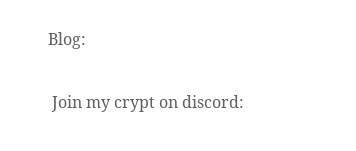Blog:

 Join my crypt on discord: